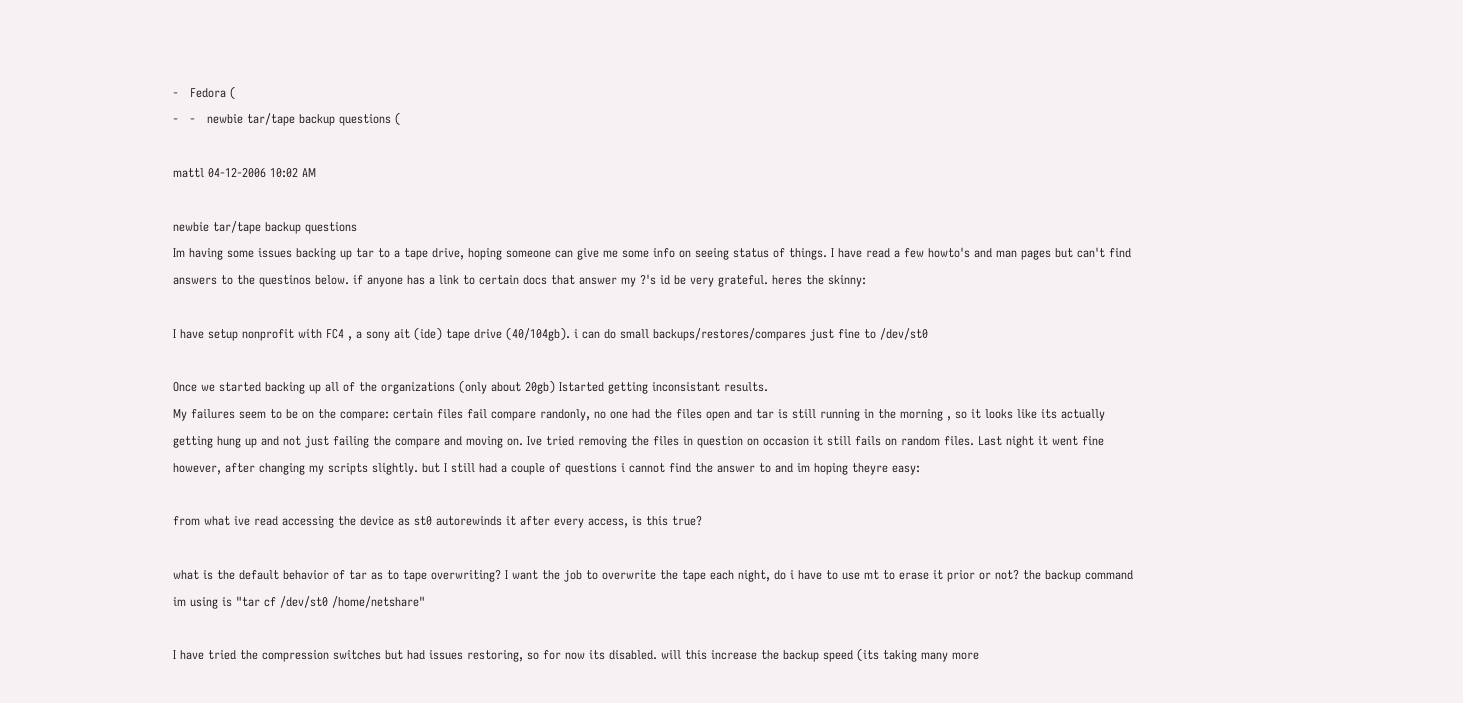-   Fedora (
-   -   newbie tar/tape backup questions (

mattl 04-12-2006 10:02 AM

newbie tar/tape backup questions
Im having some issues backing up tar to a tape drive, hoping someone can give me some info on seeing status of things. I have read a few howto's and man pages but can't find answers to the questinos below. if anyone has a link to certain docs that answer my ?'s id be very grateful. heres the skinny:

I have setup nonprofit with FC4 , a sony ait (ide) tape drive (40/104gb). i can do small backups/restores/compares just fine to /dev/st0

Once we started backing up all of the organizations (only about 20gb) Istarted getting inconsistant results.
My failures seem to be on the compare: certain files fail compare randonly, no one had the files open and tar is still running in the morning , so it looks like its actually getting hung up and not just failing the compare and moving on. Ive tried removing the files in question on occasion it still fails on random files. Last night it went fine however, after changing my scripts slightly. but I still had a couple of questions i cannot find the answer to and im hoping theyre easy:

from what ive read accessing the device as st0 autorewinds it after every access, is this true?

what is the default behavior of tar as to tape overwriting? I want the job to overwrite the tape each night, do i have to use mt to erase it prior or not? the backup command im using is "tar cf /dev/st0 /home/netshare"

I have tried the compression switches but had issues restoring, so for now its disabled. will this increase the backup speed (its taking many more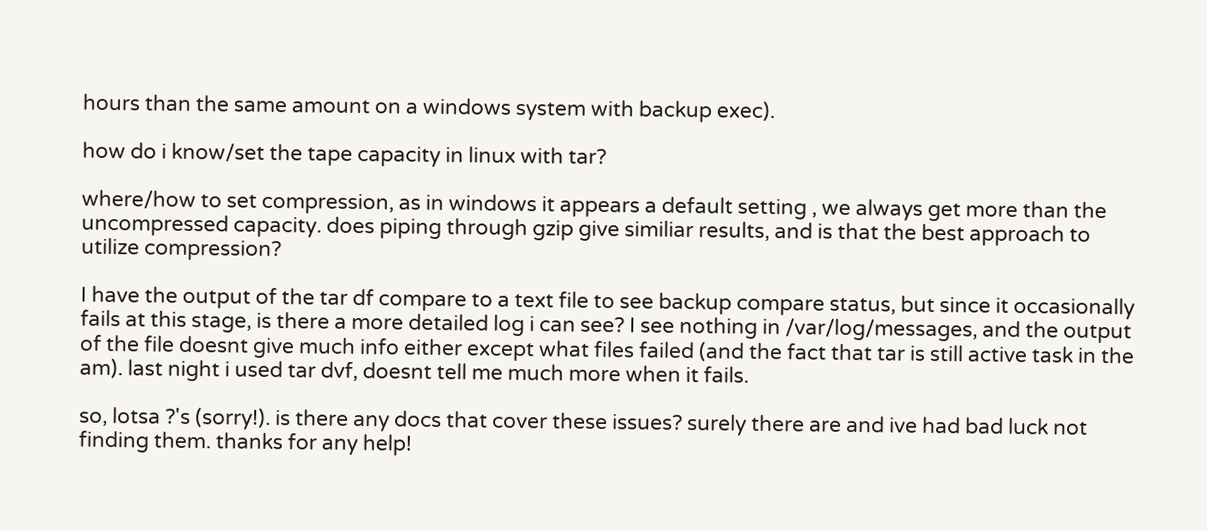hours than the same amount on a windows system with backup exec).

how do i know/set the tape capacity in linux with tar?

where/how to set compression, as in windows it appears a default setting , we always get more than the uncompressed capacity. does piping through gzip give similiar results, and is that the best approach to utilize compression?

I have the output of the tar df compare to a text file to see backup compare status, but since it occasionally fails at this stage, is there a more detailed log i can see? I see nothing in /var/log/messages, and the output of the file doesnt give much info either except what files failed (and the fact that tar is still active task in the am). last night i used tar dvf, doesnt tell me much more when it fails.

so, lotsa ?'s (sorry!). is there any docs that cover these issues? surely there are and ive had bad luck not finding them. thanks for any help!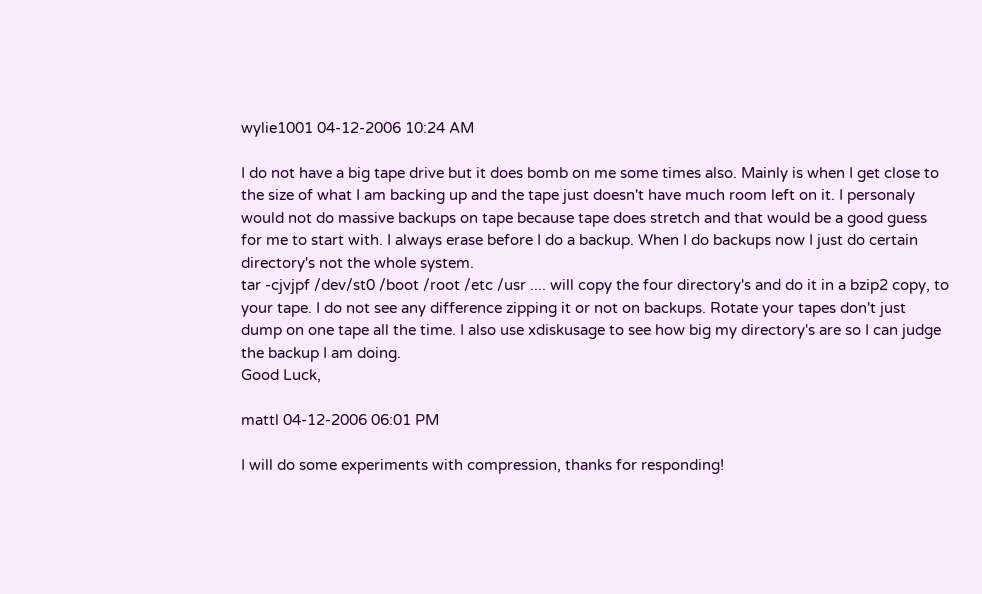wylie1001 04-12-2006 10:24 AM

I do not have a big tape drive but it does bomb on me some times also. Mainly is when I get close to the size of what I am backing up and the tape just doesn't have much room left on it. I personaly would not do massive backups on tape because tape does stretch and that would be a good guess for me to start with. I always erase before I do a backup. When I do backups now I just do certain directory's not the whole system.
tar -cjvjpf /dev/st0 /boot /root /etc /usr .... will copy the four directory's and do it in a bzip2 copy, to your tape. I do not see any difference zipping it or not on backups. Rotate your tapes don't just dump on one tape all the time. I also use xdiskusage to see how big my directory's are so I can judge the backup I am doing.
Good Luck,

mattl 04-12-2006 06:01 PM

I will do some experiments with compression, thanks for responding!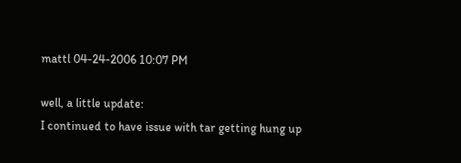mattl 04-24-2006 10:07 PM

well, a little update:
I continued to have issue with tar getting hung up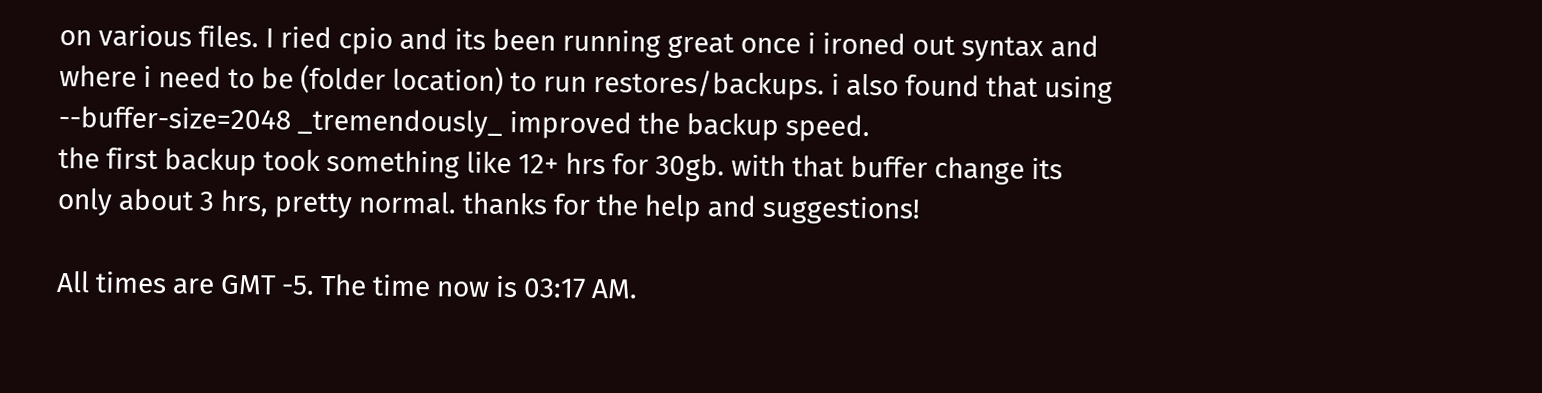on various files. I ried cpio and its been running great once i ironed out syntax and where i need to be (folder location) to run restores/backups. i also found that using --buffer-size=2048 _tremendously_ improved the backup speed.
the first backup took something like 12+ hrs for 30gb. with that buffer change its only about 3 hrs, pretty normal. thanks for the help and suggestions!

All times are GMT -5. The time now is 03:17 AM.